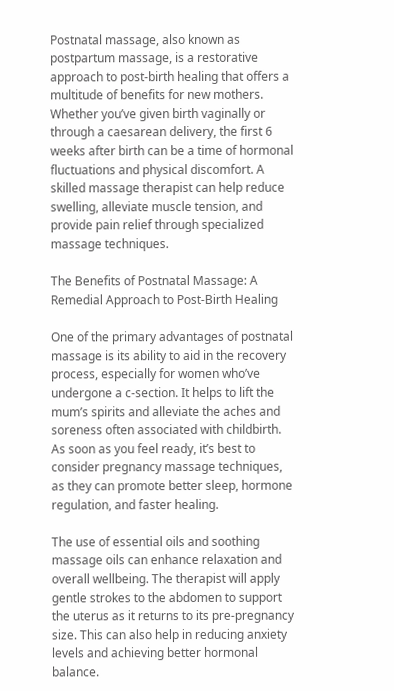Postnatal massage, also known as postpartum massage, is a restorative approach to post-birth healing that offers a multitude of benefits for new mothers. Whether you’ve given birth vaginally or through a caesarean delivery, the first 6 weeks after birth can be a time of hormonal fluctuations and physical discomfort. A skilled massage therapist can help reduce swelling, alleviate muscle tension, and provide pain relief through specialized massage techniques.

The Benefits of Postnatal Massage: A Remedial Approach to Post-Birth Healing

One of the primary advantages of postnatal massage is its ability to aid in the recovery process, especially for women who’ve undergone a c-section. It helps to lift the mum’s spirits and alleviate the aches and soreness often associated with childbirth. As soon as you feel ready, it’s best to consider pregnancy massage techniques, as they can promote better sleep, hormone regulation, and faster healing.

The use of essential oils and soothing massage oils can enhance relaxation and overall wellbeing. The therapist will apply gentle strokes to the abdomen to support the uterus as it returns to its pre-pregnancy size. This can also help in reducing anxiety levels and achieving better hormonal balance.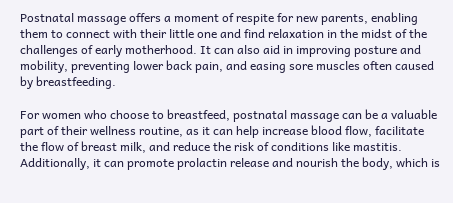Postnatal massage offers a moment of respite for new parents, enabling them to connect with their little one and find relaxation in the midst of the challenges of early motherhood. It can also aid in improving posture and mobility, preventing lower back pain, and easing sore muscles often caused by breastfeeding.

For women who choose to breastfeed, postnatal massage can be a valuable part of their wellness routine, as it can help increase blood flow, facilitate the flow of breast milk, and reduce the risk of conditions like mastitis. Additionally, it can promote prolactin release and nourish the body, which is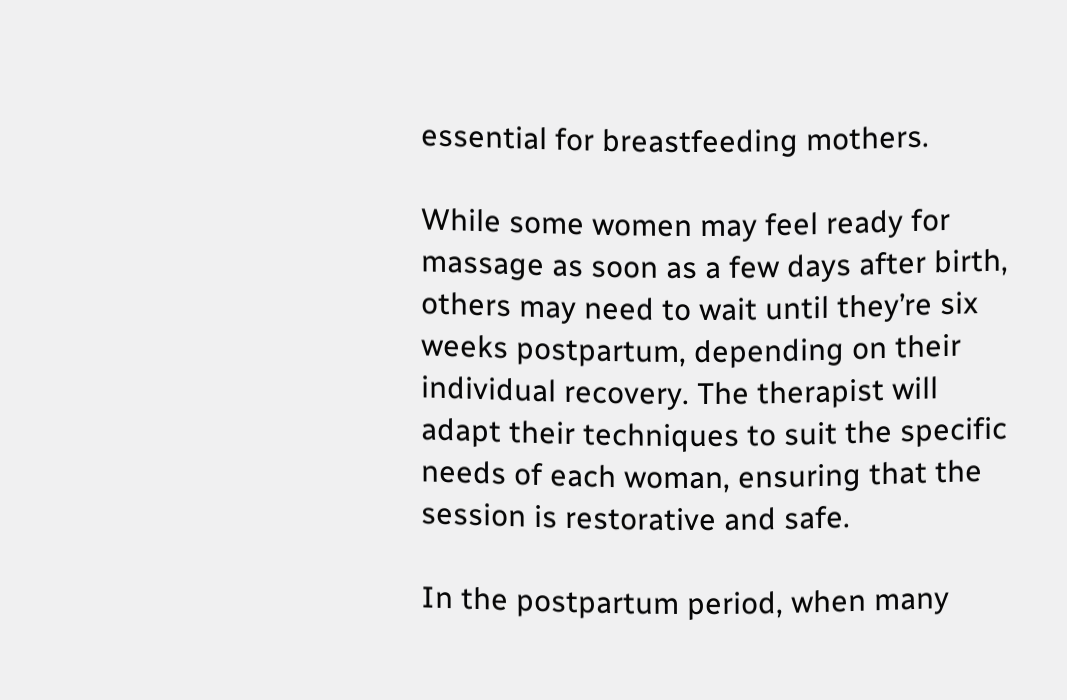essential for breastfeeding mothers.

While some women may feel ready for massage as soon as a few days after birth, others may need to wait until they’re six weeks postpartum, depending on their individual recovery. The therapist will adapt their techniques to suit the specific needs of each woman, ensuring that the session is restorative and safe.

In the postpartum period, when many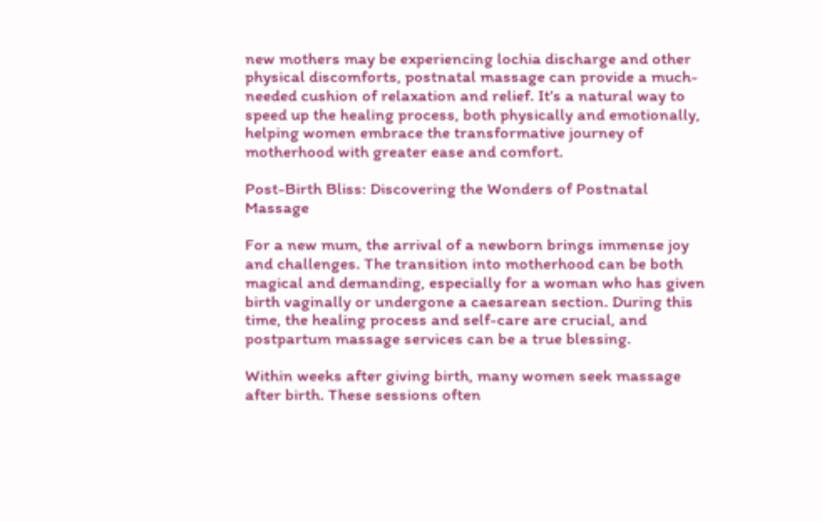new mothers may be experiencing lochia discharge and other physical discomforts, postnatal massage can provide a much-needed cushion of relaxation and relief. It’s a natural way to speed up the healing process, both physically and emotionally, helping women embrace the transformative journey of motherhood with greater ease and comfort.

Post-Birth Bliss: Discovering the Wonders of Postnatal Massage

For a new mum, the arrival of a newborn brings immense joy and challenges. The transition into motherhood can be both magical and demanding, especially for a woman who has given birth vaginally or undergone a caesarean section. During this time, the healing process and self-care are crucial, and postpartum massage services can be a true blessing.

Within weeks after giving birth, many women seek massage after birth. These sessions often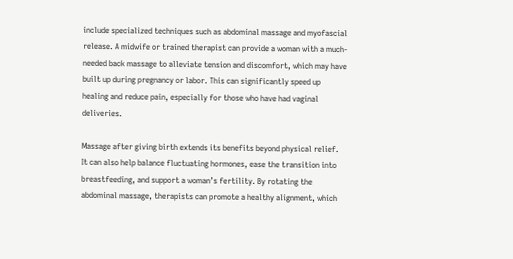include specialized techniques such as abdominal massage and myofascial release. A midwife or trained therapist can provide a woman with a much-needed back massage to alleviate tension and discomfort, which may have built up during pregnancy or labor. This can significantly speed up healing and reduce pain, especially for those who have had vaginal deliveries.

Massage after giving birth extends its benefits beyond physical relief. It can also help balance fluctuating hormones, ease the transition into breastfeeding, and support a woman’s fertility. By rotating the abdominal massage, therapists can promote a healthy alignment, which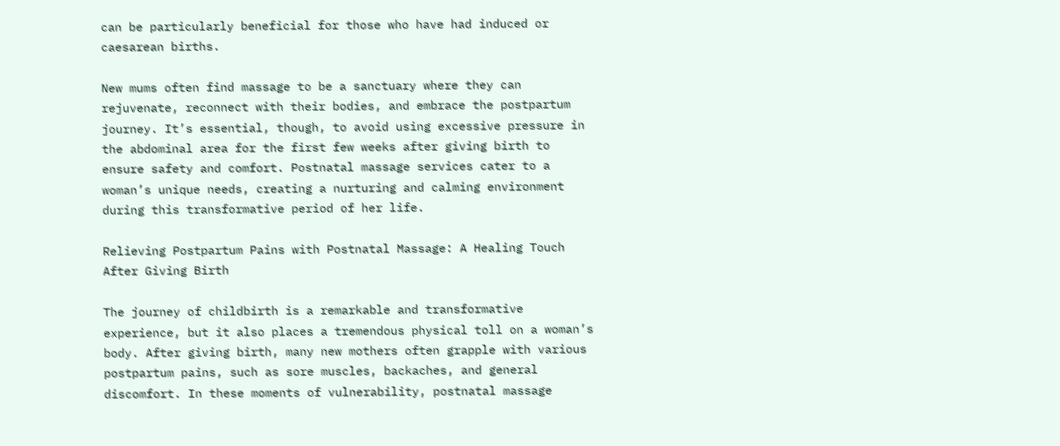can be particularly beneficial for those who have had induced or caesarean births.

New mums often find massage to be a sanctuary where they can rejuvenate, reconnect with their bodies, and embrace the postpartum journey. It’s essential, though, to avoid using excessive pressure in the abdominal area for the first few weeks after giving birth to ensure safety and comfort. Postnatal massage services cater to a woman’s unique needs, creating a nurturing and calming environment during this transformative period of her life.

Relieving Postpartum Pains with Postnatal Massage: A Healing Touch After Giving Birth

The journey of childbirth is a remarkable and transformative experience, but it also places a tremendous physical toll on a woman’s body. After giving birth, many new mothers often grapple with various postpartum pains, such as sore muscles, backaches, and general discomfort. In these moments of vulnerability, postnatal massage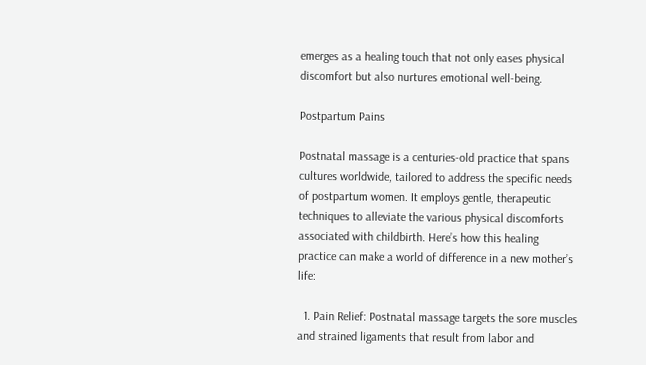emerges as a healing touch that not only eases physical discomfort but also nurtures emotional well-being.

Postpartum Pains

Postnatal massage is a centuries-old practice that spans cultures worldwide, tailored to address the specific needs of postpartum women. It employs gentle, therapeutic techniques to alleviate the various physical discomforts associated with childbirth. Here’s how this healing practice can make a world of difference in a new mother’s life:

  1. Pain Relief: Postnatal massage targets the sore muscles and strained ligaments that result from labor and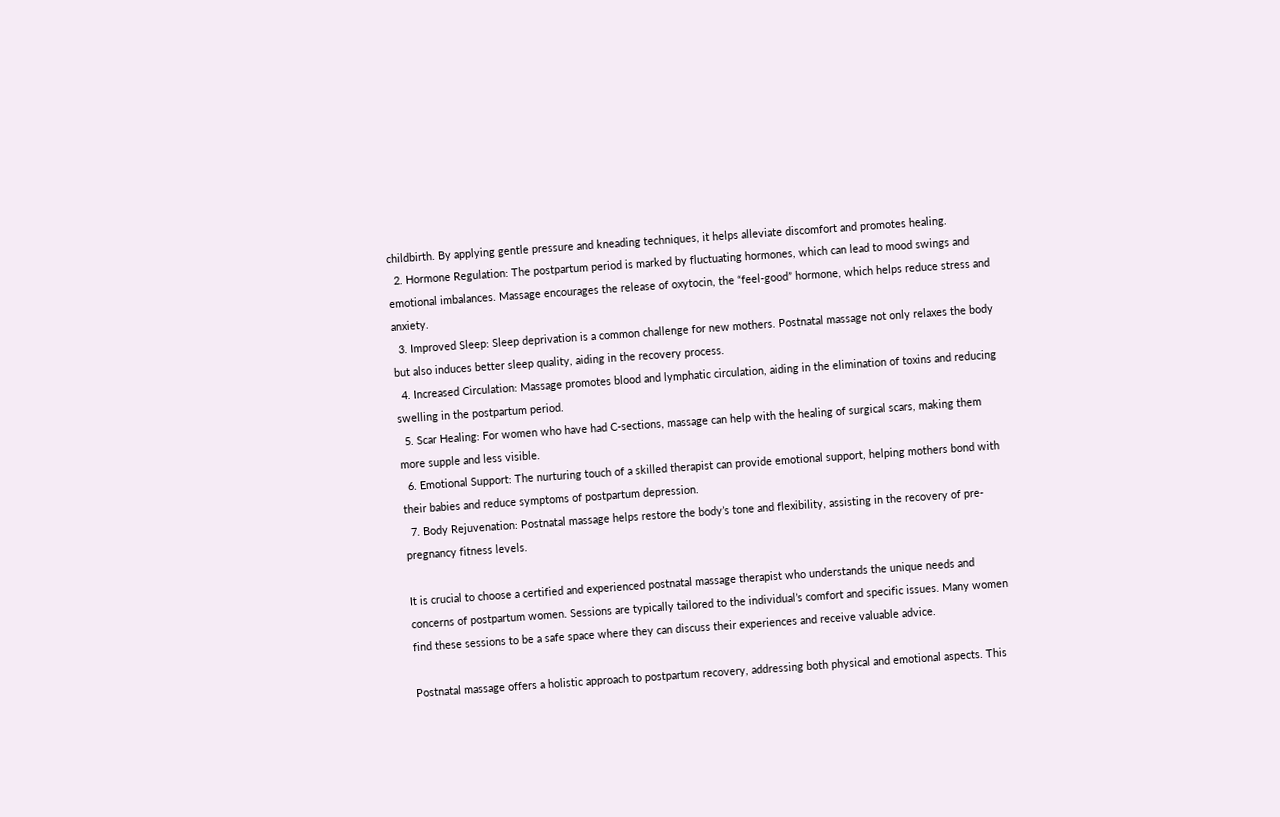childbirth. By applying gentle pressure and kneading techniques, it helps alleviate discomfort and promotes healing.
  2. Hormone Regulation: The postpartum period is marked by fluctuating hormones, which can lead to mood swings and emotional imbalances. Massage encourages the release of oxytocin, the “feel-good” hormone, which helps reduce stress and anxiety.
  3. Improved Sleep: Sleep deprivation is a common challenge for new mothers. Postnatal massage not only relaxes the body but also induces better sleep quality, aiding in the recovery process.
  4. Increased Circulation: Massage promotes blood and lymphatic circulation, aiding in the elimination of toxins and reducing swelling in the postpartum period.
  5. Scar Healing: For women who have had C-sections, massage can help with the healing of surgical scars, making them more supple and less visible.
  6. Emotional Support: The nurturing touch of a skilled therapist can provide emotional support, helping mothers bond with their babies and reduce symptoms of postpartum depression.
  7. Body Rejuvenation: Postnatal massage helps restore the body’s tone and flexibility, assisting in the recovery of pre-pregnancy fitness levels.

It is crucial to choose a certified and experienced postnatal massage therapist who understands the unique needs and concerns of postpartum women. Sessions are typically tailored to the individual’s comfort and specific issues. Many women find these sessions to be a safe space where they can discuss their experiences and receive valuable advice.

Postnatal massage offers a holistic approach to postpartum recovery, addressing both physical and emotional aspects. This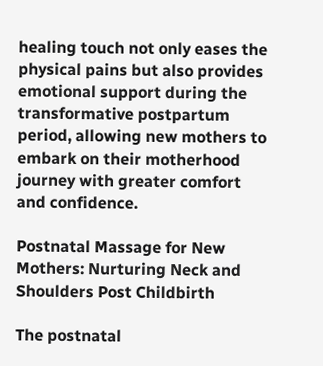healing touch not only eases the physical pains but also provides emotional support during the transformative postpartum period, allowing new mothers to embark on their motherhood journey with greater comfort and confidence.

Postnatal Massage for New Mothers: Nurturing Neck and Shoulders Post Childbirth

The postnatal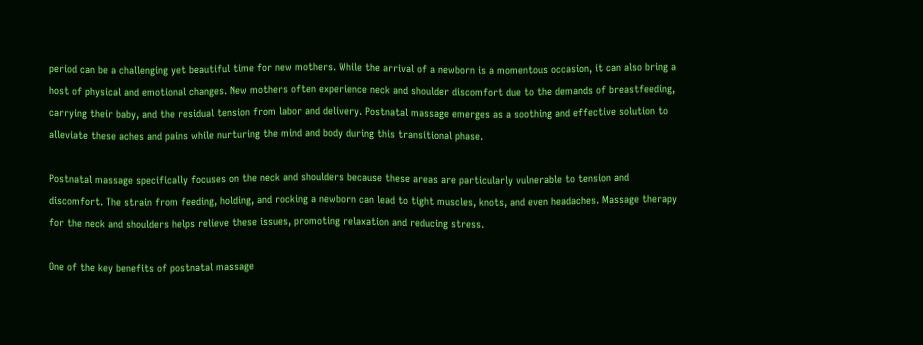period can be a challenging yet beautiful time for new mothers. While the arrival of a newborn is a momentous occasion, it can also bring a host of physical and emotional changes. New mothers often experience neck and shoulder discomfort due to the demands of breastfeeding, carrying their baby, and the residual tension from labor and delivery. Postnatal massage emerges as a soothing and effective solution to alleviate these aches and pains while nurturing the mind and body during this transitional phase.

Postnatal massage specifically focuses on the neck and shoulders because these areas are particularly vulnerable to tension and discomfort. The strain from feeding, holding, and rocking a newborn can lead to tight muscles, knots, and even headaches. Massage therapy for the neck and shoulders helps relieve these issues, promoting relaxation and reducing stress.

One of the key benefits of postnatal massage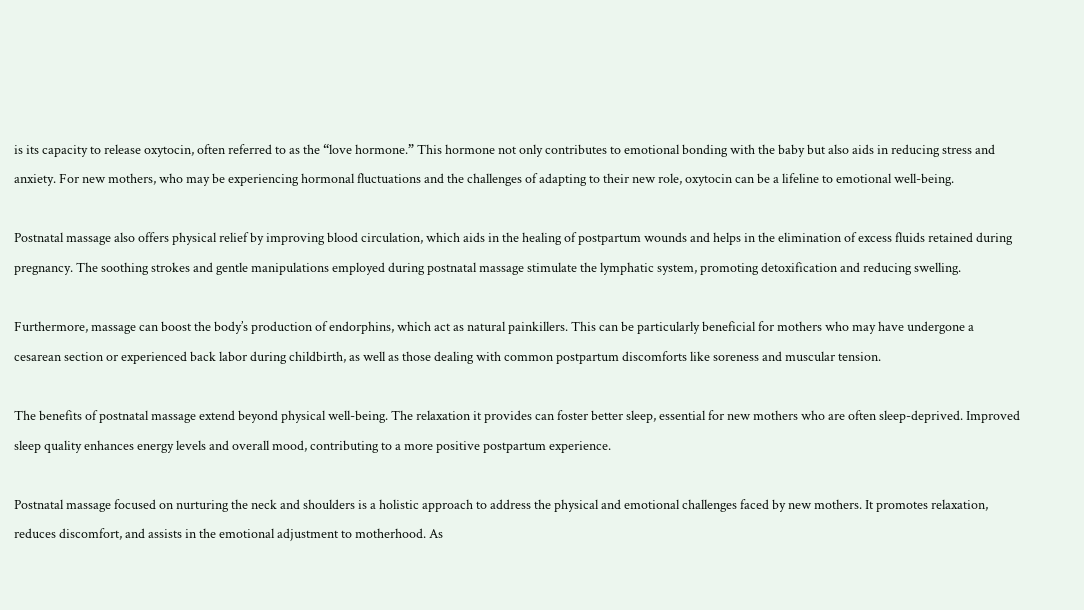is its capacity to release oxytocin, often referred to as the “love hormone.” This hormone not only contributes to emotional bonding with the baby but also aids in reducing stress and anxiety. For new mothers, who may be experiencing hormonal fluctuations and the challenges of adapting to their new role, oxytocin can be a lifeline to emotional well-being.

Postnatal massage also offers physical relief by improving blood circulation, which aids in the healing of postpartum wounds and helps in the elimination of excess fluids retained during pregnancy. The soothing strokes and gentle manipulations employed during postnatal massage stimulate the lymphatic system, promoting detoxification and reducing swelling.

Furthermore, massage can boost the body’s production of endorphins, which act as natural painkillers. This can be particularly beneficial for mothers who may have undergone a cesarean section or experienced back labor during childbirth, as well as those dealing with common postpartum discomforts like soreness and muscular tension.

The benefits of postnatal massage extend beyond physical well-being. The relaxation it provides can foster better sleep, essential for new mothers who are often sleep-deprived. Improved sleep quality enhances energy levels and overall mood, contributing to a more positive postpartum experience.

Postnatal massage focused on nurturing the neck and shoulders is a holistic approach to address the physical and emotional challenges faced by new mothers. It promotes relaxation, reduces discomfort, and assists in the emotional adjustment to motherhood. As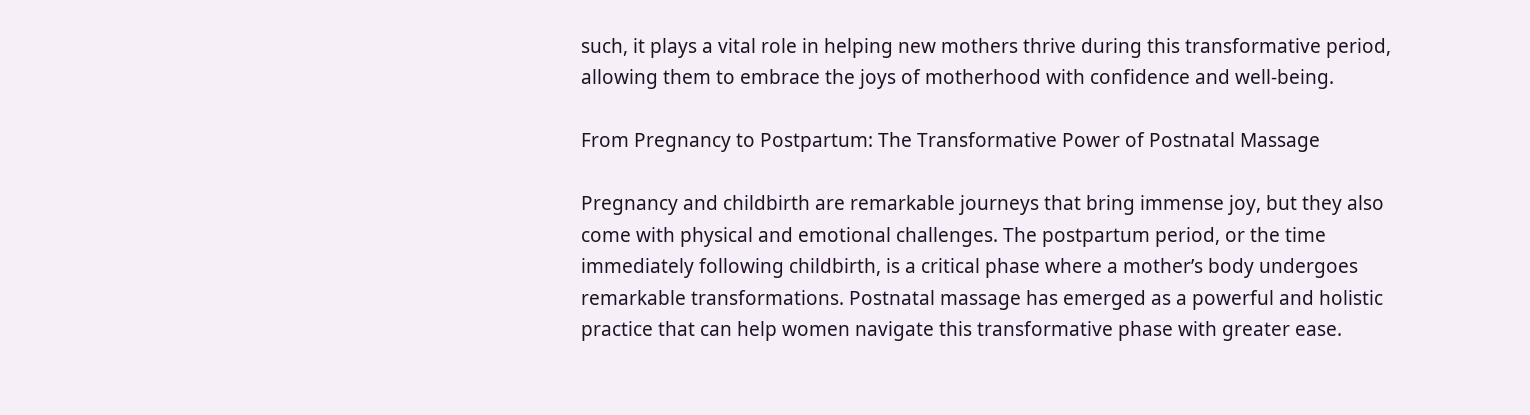such, it plays a vital role in helping new mothers thrive during this transformative period, allowing them to embrace the joys of motherhood with confidence and well-being.

From Pregnancy to Postpartum: The Transformative Power of Postnatal Massage

Pregnancy and childbirth are remarkable journeys that bring immense joy, but they also come with physical and emotional challenges. The postpartum period, or the time immediately following childbirth, is a critical phase where a mother’s body undergoes remarkable transformations. Postnatal massage has emerged as a powerful and holistic practice that can help women navigate this transformative phase with greater ease.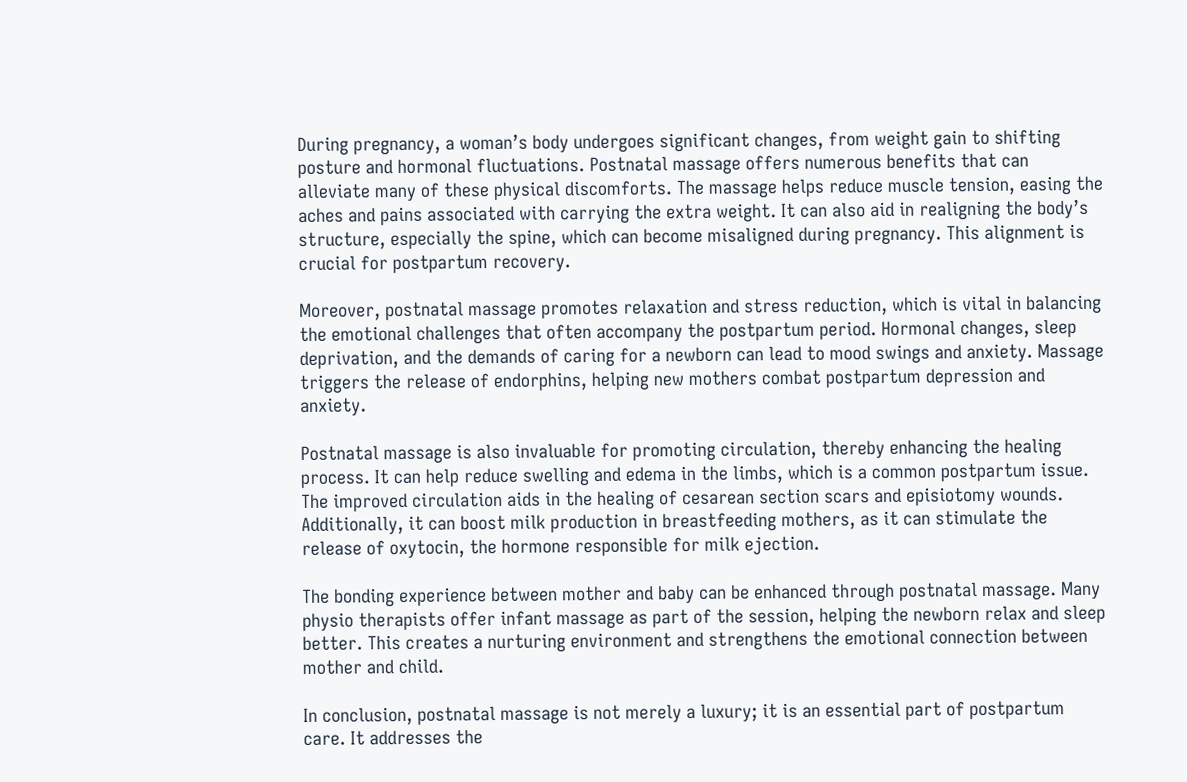During pregnancy, a woman’s body undergoes significant changes, from weight gain to shifting posture and hormonal fluctuations. Postnatal massage offers numerous benefits that can alleviate many of these physical discomforts. The massage helps reduce muscle tension, easing the aches and pains associated with carrying the extra weight. It can also aid in realigning the body’s structure, especially the spine, which can become misaligned during pregnancy. This alignment is crucial for postpartum recovery.

Moreover, postnatal massage promotes relaxation and stress reduction, which is vital in balancing the emotional challenges that often accompany the postpartum period. Hormonal changes, sleep deprivation, and the demands of caring for a newborn can lead to mood swings and anxiety. Massage triggers the release of endorphins, helping new mothers combat postpartum depression and anxiety.

Postnatal massage is also invaluable for promoting circulation, thereby enhancing the healing process. It can help reduce swelling and edema in the limbs, which is a common postpartum issue. The improved circulation aids in the healing of cesarean section scars and episiotomy wounds. Additionally, it can boost milk production in breastfeeding mothers, as it can stimulate the release of oxytocin, the hormone responsible for milk ejection.

The bonding experience between mother and baby can be enhanced through postnatal massage. Many physio therapists offer infant massage as part of the session, helping the newborn relax and sleep better. This creates a nurturing environment and strengthens the emotional connection between mother and child.

In conclusion, postnatal massage is not merely a luxury; it is an essential part of postpartum care. It addresses the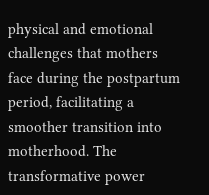physical and emotional challenges that mothers face during the postpartum period, facilitating a smoother transition into motherhood. The transformative power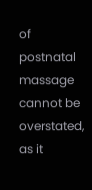of postnatal massage cannot be overstated, as it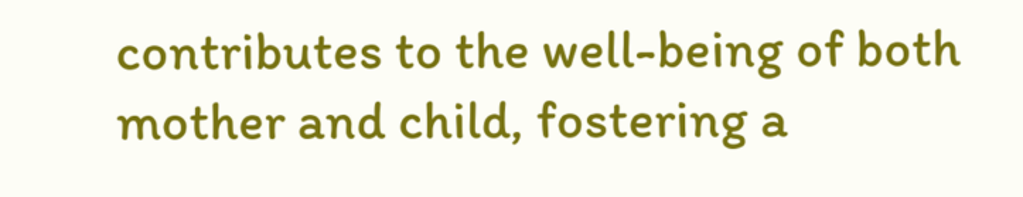contributes to the well-being of both mother and child, fostering a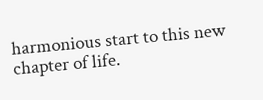harmonious start to this new chapter of life.